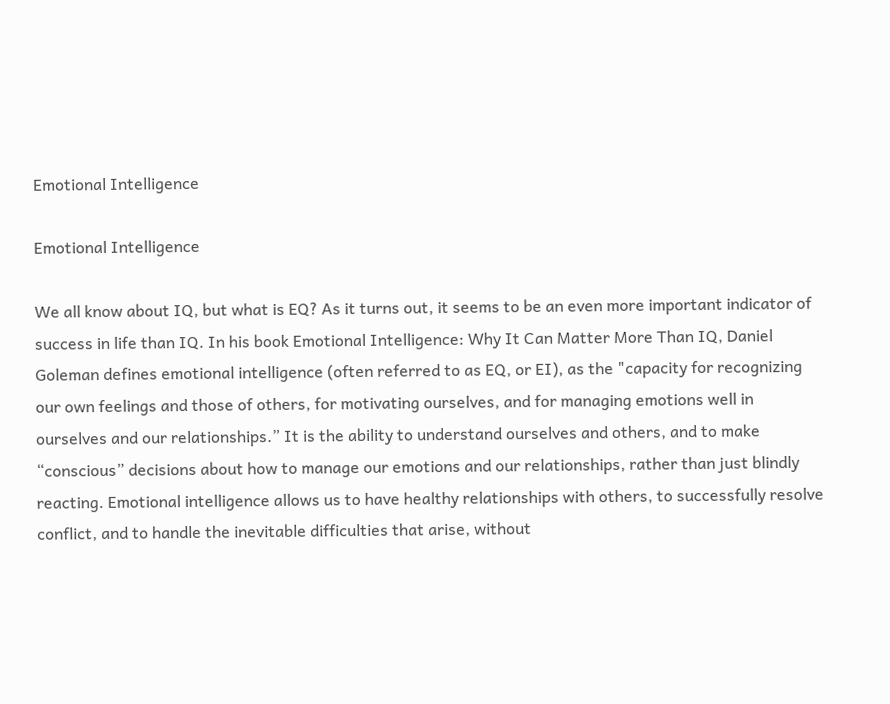Emotional Intelligence

Emotional Intelligence

We all know about IQ, but what is EQ? As it turns out, it seems to be an even more important indicator of success in life than IQ. In his book Emotional Intelligence: Why It Can Matter More Than IQ, Daniel Goleman defines emotional intelligence (often referred to as EQ, or EI), as the "capacity for recognizing our own feelings and those of others, for motivating ourselves, and for managing emotions well in ourselves and our relationships.” It is the ability to understand ourselves and others, and to make “conscious” decisions about how to manage our emotions and our relationships, rather than just blindly reacting. Emotional intelligence allows us to have healthy relationships with others, to successfully resolve conflict, and to handle the inevitable difficulties that arise, without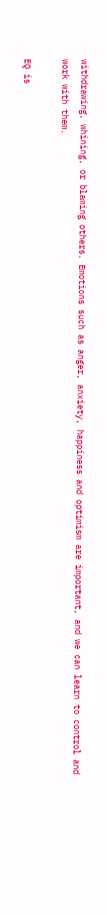withdrawing, whining, or blaming others. Emotions such as anger, anxiety, happiness and optimism are important, and we can learn to control and work with them.

EQ is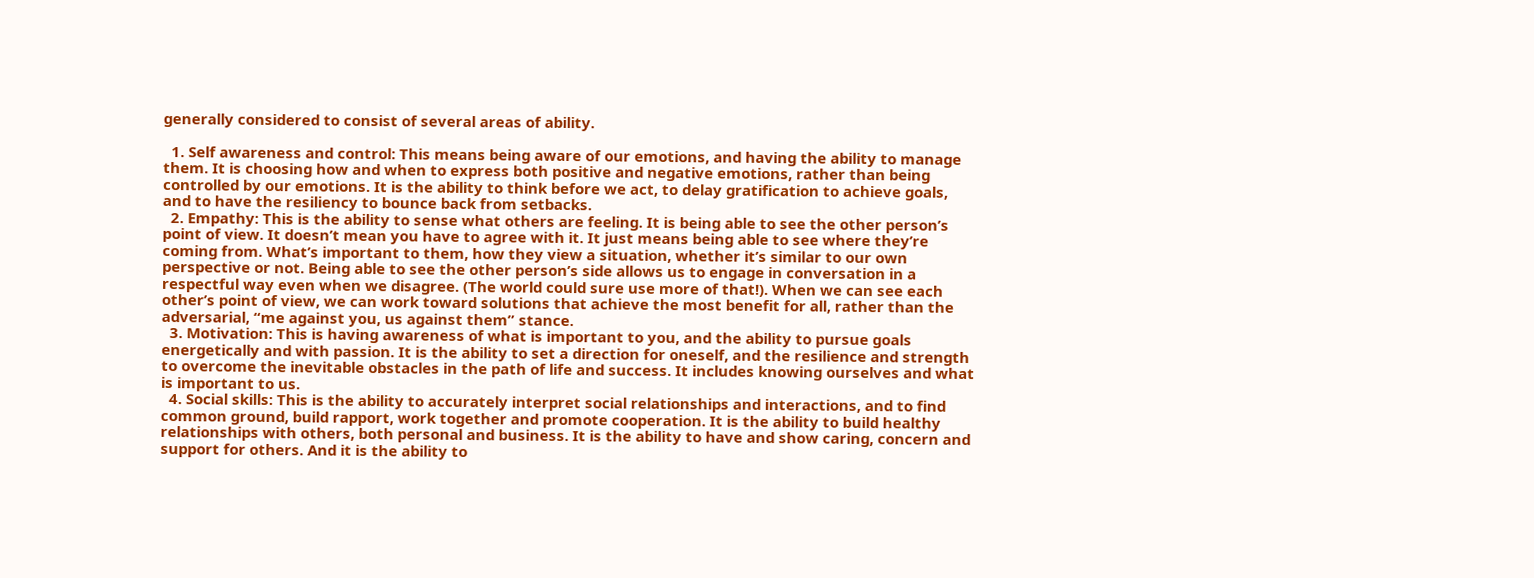generally considered to consist of several areas of ability.

  1. Self awareness and control: This means being aware of our emotions, and having the ability to manage them. It is choosing how and when to express both positive and negative emotions, rather than being controlled by our emotions. It is the ability to think before we act, to delay gratification to achieve goals, and to have the resiliency to bounce back from setbacks.
  2. Empathy: This is the ability to sense what others are feeling. It is being able to see the other person’s point of view. It doesn’t mean you have to agree with it. It just means being able to see where they’re coming from. What’s important to them, how they view a situation, whether it’s similar to our own perspective or not. Being able to see the other person’s side allows us to engage in conversation in a respectful way even when we disagree. (The world could sure use more of that!). When we can see each other’s point of view, we can work toward solutions that achieve the most benefit for all, rather than the adversarial, “me against you, us against them” stance.
  3. Motivation: This is having awareness of what is important to you, and the ability to pursue goals energetically and with passion. It is the ability to set a direction for oneself, and the resilience and strength to overcome the inevitable obstacles in the path of life and success. It includes knowing ourselves and what is important to us.
  4. Social skills: This is the ability to accurately interpret social relationships and interactions, and to find common ground, build rapport, work together and promote cooperation. It is the ability to build healthy relationships with others, both personal and business. It is the ability to have and show caring, concern and support for others. And it is the ability to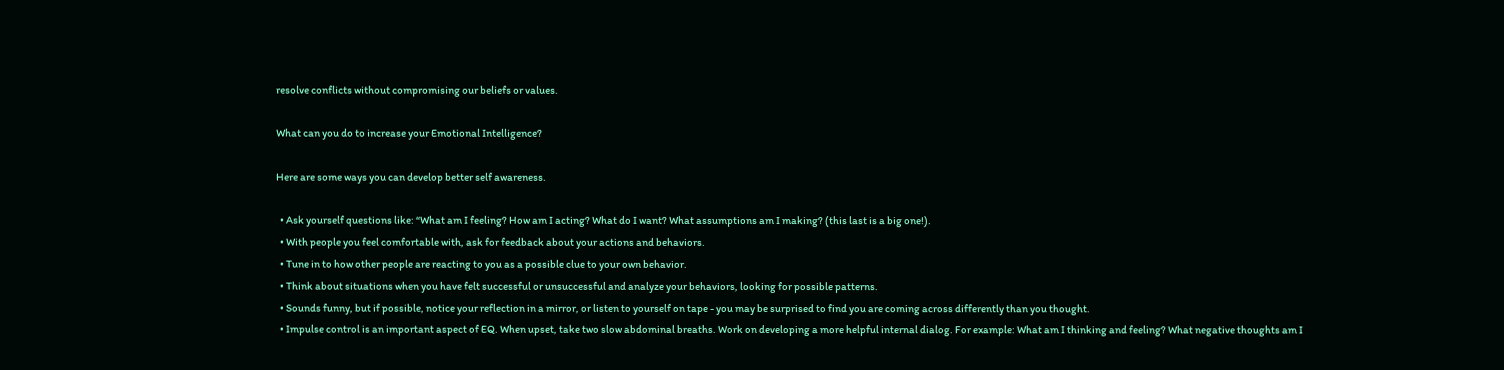resolve conflicts without compromising our beliefs or values.

What can you do to increase your Emotional Intelligence?

Here are some ways you can develop better self awareness.

  • Ask yourself questions like: “What am I feeling? How am I acting? What do I want? What assumptions am I making? (this last is a big one!).
  • With people you feel comfortable with, ask for feedback about your actions and behaviors.
  • Tune in to how other people are reacting to you as a possible clue to your own behavior.
  • Think about situations when you have felt successful or unsuccessful and analyze your behaviors, looking for possible patterns.
  • Sounds funny, but if possible, notice your reflection in a mirror, or listen to yourself on tape - you may be surprised to find you are coming across differently than you thought.
  • Impulse control is an important aspect of EQ. When upset, take two slow abdominal breaths. Work on developing a more helpful internal dialog. For example: What am I thinking and feeling? What negative thoughts am I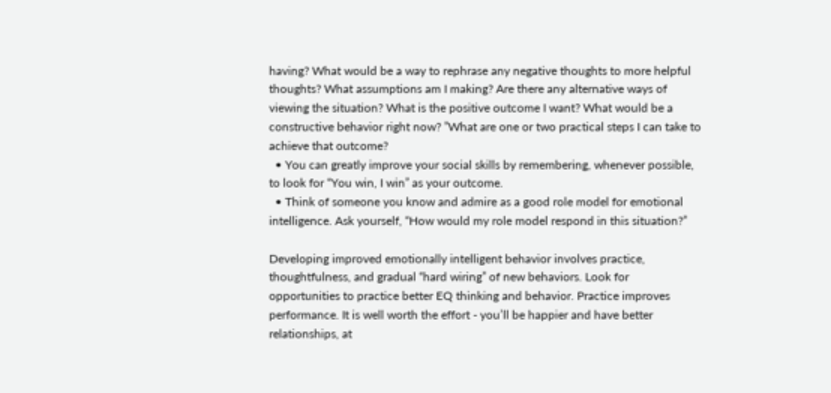having? What would be a way to rephrase any negative thoughts to more helpful thoughts? What assumptions am I making? Are there any alternative ways of viewing the situation? What is the positive outcome I want? What would be a constructive behavior right now? ”What are one or two practical steps I can take to achieve that outcome?
  • You can greatly improve your social skills by remembering, whenever possible, to look for “You win, I win” as your outcome.
  • Think of someone you know and admire as a good role model for emotional intelligence. Ask yourself, “How would my role model respond in this situation?”

Developing improved emotionally intelligent behavior involves practice, thoughtfulness, and gradual “hard wiring” of new behaviors. Look for opportunities to practice better EQ thinking and behavior. Practice improves performance. It is well worth the effort - you’ll be happier and have better relationships, at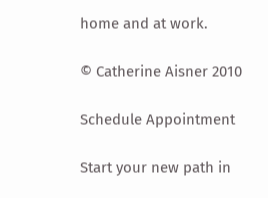home and at work.

© Catherine Aisner 2010

Schedule Appointment

Start your new path in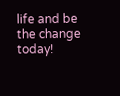life and be the change today!